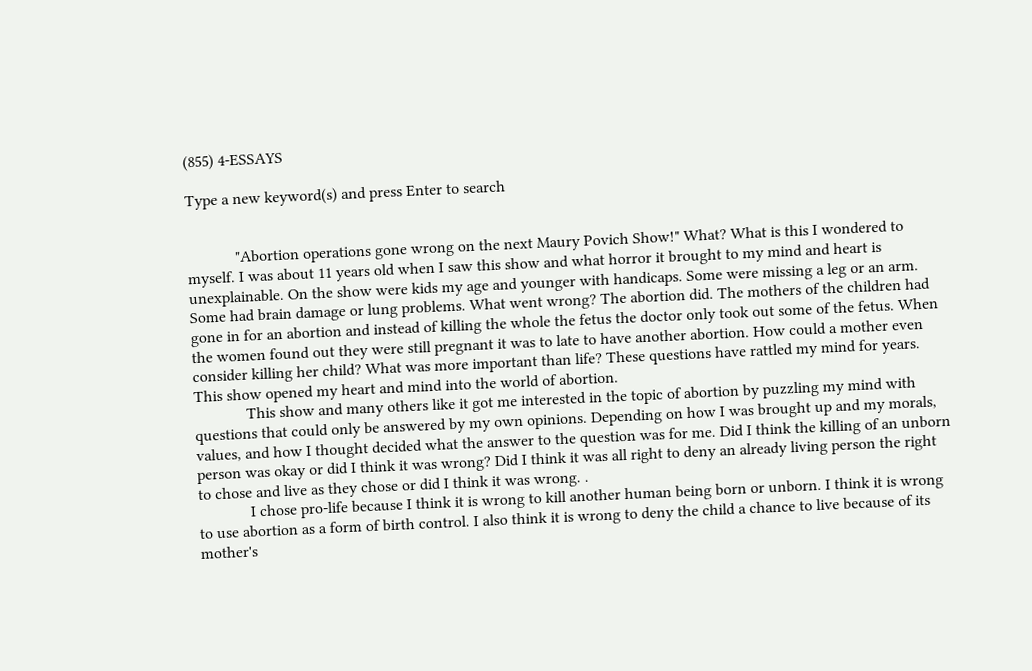(855) 4-ESSAYS

Type a new keyword(s) and press Enter to search


            "Abortion operations gone wrong on the next Maury Povich Show!" What? What is this I wondered to myself. I was about 11 years old when I saw this show and what horror it brought to my mind and heart is unexplainable. On the show were kids my age and younger with handicaps. Some were missing a leg or an arm. Some had brain damage or lung problems. What went wrong? The abortion did. The mothers of the children had gone in for an abortion and instead of killing the whole the fetus the doctor only took out some of the fetus. When the women found out they were still pregnant it was to late to have another abortion. How could a mother even consider killing her child? What was more important than life? These questions have rattled my mind for years. This show opened my heart and mind into the world of abortion.
             This show and many others like it got me interested in the topic of abortion by puzzling my mind with questions that could only be answered by my own opinions. Depending on how I was brought up and my morals, values, and how I thought decided what the answer to the question was for me. Did I think the killing of an unborn person was okay or did I think it was wrong? Did I think it was all right to deny an already living person the right to chose and live as they chose or did I think it was wrong. .
             I chose pro-life because I think it is wrong to kill another human being born or unborn. I think it is wrong to use abortion as a form of birth control. I also think it is wrong to deny the child a chance to live because of its mother's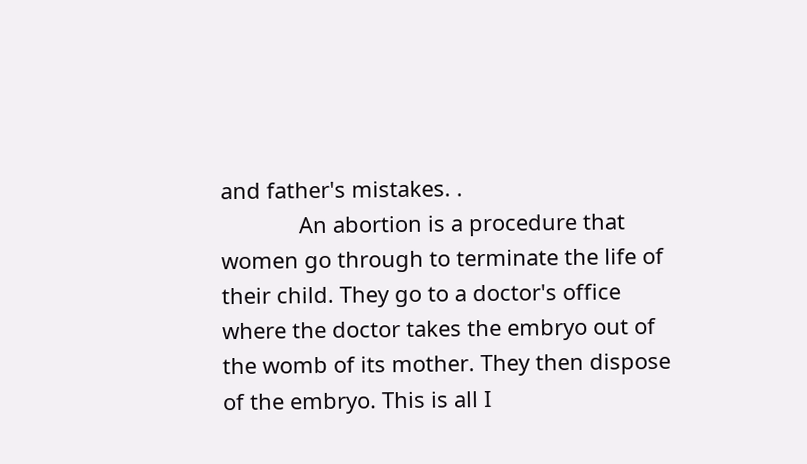and father's mistakes. .
             An abortion is a procedure that women go through to terminate the life of their child. They go to a doctor's office where the doctor takes the embryo out of the womb of its mother. They then dispose of the embryo. This is all I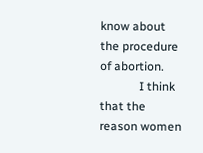know about the procedure of abortion.
             I think that the reason women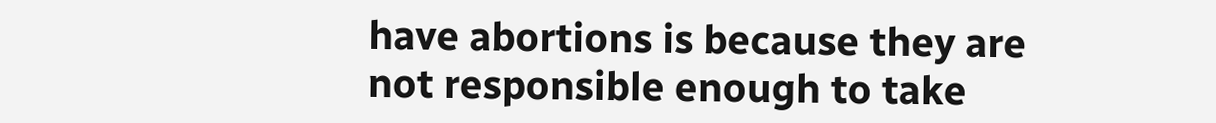have abortions is because they are not responsible enough to take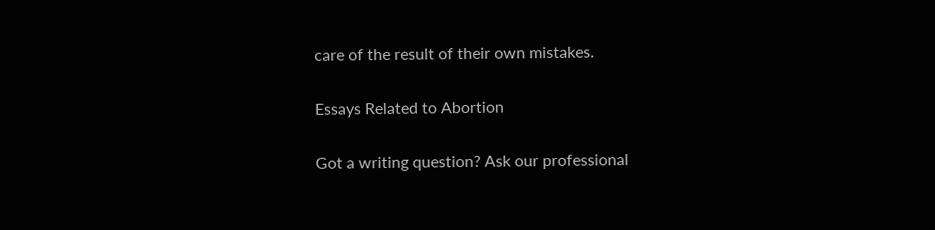care of the result of their own mistakes.

Essays Related to Abortion

Got a writing question? Ask our professional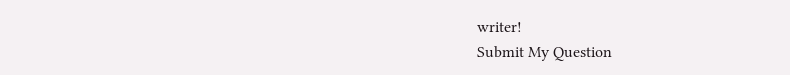writer!
Submit My Question